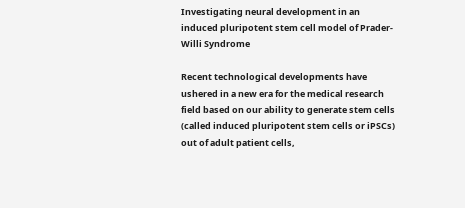Investigating neural development in an induced pluripotent stem cell model of Prader-Willi Syndrome

Recent technological developments have ushered in a new era for the medical research field based on our ability to generate stem cells (called induced pluripotent stem cells or iPSCs) out of adult patient cells,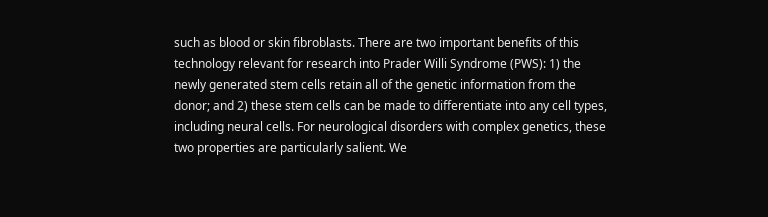such as blood or skin fibroblasts. There are two important benefits of this technology relevant for research into Prader Willi Syndrome (PWS): 1) the newly generated stem cells retain all of the genetic information from the donor; and 2) these stem cells can be made to differentiate into any cell types, including neural cells. For neurological disorders with complex genetics, these two properties are particularly salient. We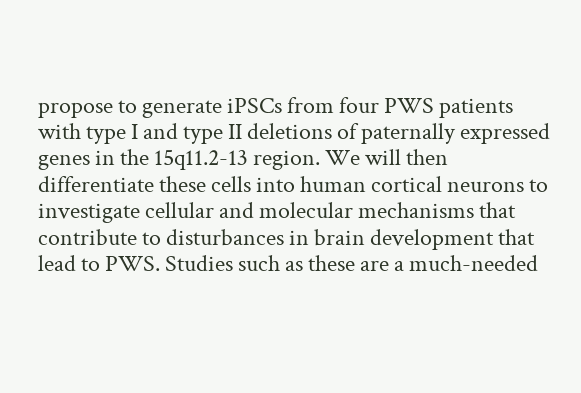propose to generate iPSCs from four PWS patients with type I and type II deletions of paternally expressed genes in the 15q11.2-13 region. We will then differentiate these cells into human cortical neurons to investigate cellular and molecular mechanisms that contribute to disturbances in brain development that lead to PWS. Studies such as these are a much-needed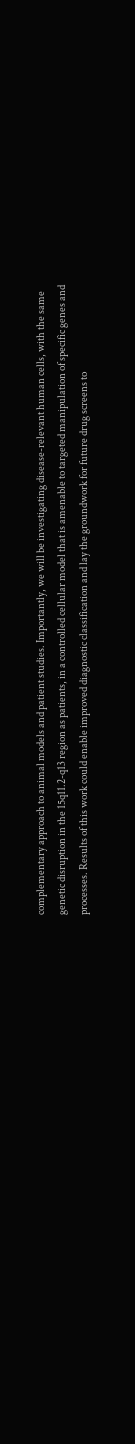complementary approach to animal models and patient studies. Importantly, we will be investigating disease-relevant human cells, with the same genetic disruption in the 15q11.2-q13 region as patients, in a controlled cellular model that is amenable to targeted manipulation of specific genes and processes. Results of this work could enable improved diagnostic classification and lay the groundwork for future drug screens to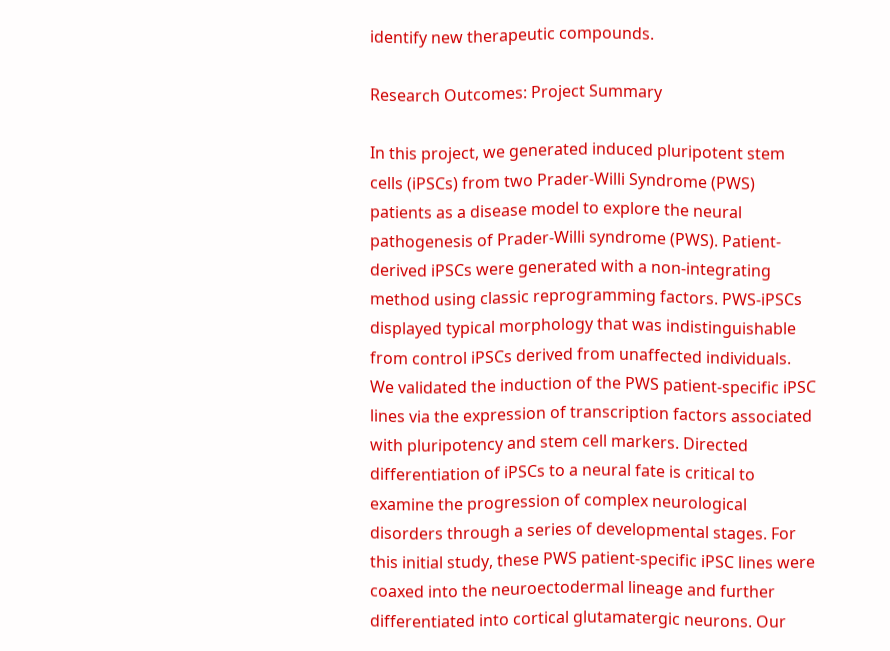identify new therapeutic compounds.

Research Outcomes: Project Summary

In this project, we generated induced pluripotent stem cells (iPSCs) from two Prader-Willi Syndrome (PWS) patients as a disease model to explore the neural pathogenesis of Prader-Willi syndrome (PWS). Patient-derived iPSCs were generated with a non-integrating method using classic reprogramming factors. PWS-iPSCs displayed typical morphology that was indistinguishable from control iPSCs derived from unaffected individuals. We validated the induction of the PWS patient-specific iPSC lines via the expression of transcription factors associated with pluripotency and stem cell markers. Directed differentiation of iPSCs to a neural fate is critical to examine the progression of complex neurological disorders through a series of developmental stages. For this initial study, these PWS patient-specific iPSC lines were coaxed into the neuroectodermal lineage and further differentiated into cortical glutamatergic neurons. Our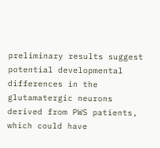preliminary results suggest potential developmental differences in the glutamatergic neurons derived from PWS patients, which could have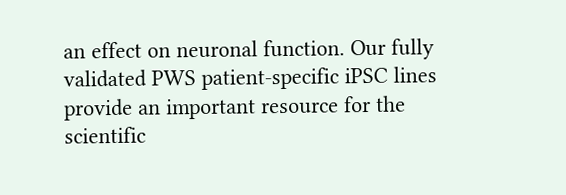an effect on neuronal function. Our fully validated PWS patient-specific iPSC lines provide an important resource for the scientific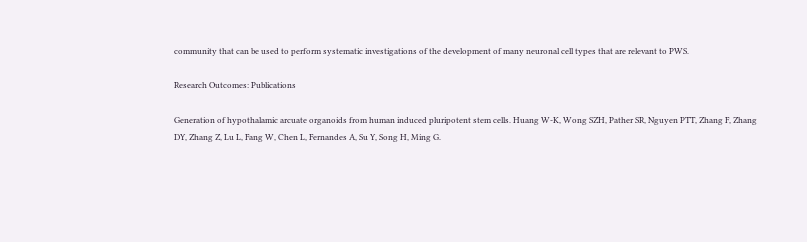community that can be used to perform systematic investigations of the development of many neuronal cell types that are relevant to PWS.

Research Outcomes: Publications

Generation of hypothalamic arcuate organoids from human induced pluripotent stem cells. Huang W-K, Wong SZH, Pather SR, Nguyen PTT, Zhang F, Zhang DY, Zhang Z, Lu L, Fang W, Chen L, Fernandes A, Su Y, Song H, Ming G.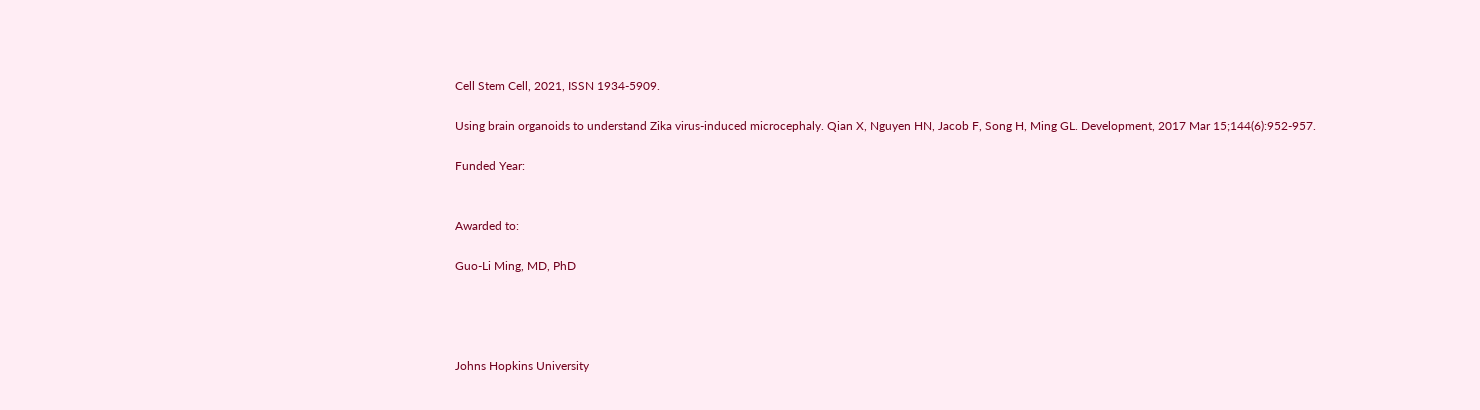Cell Stem Cell, 2021, ISSN 1934-5909.

Using brain organoids to understand Zika virus-induced microcephaly. Qian X, Nguyen HN, Jacob F, Song H, Ming GL. Development, 2017 Mar 15;144(6):952-957.

Funded Year:


Awarded to:

Guo-Li Ming, MD, PhD




Johns Hopkins University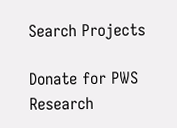Search Projects

Donate for PWS Research